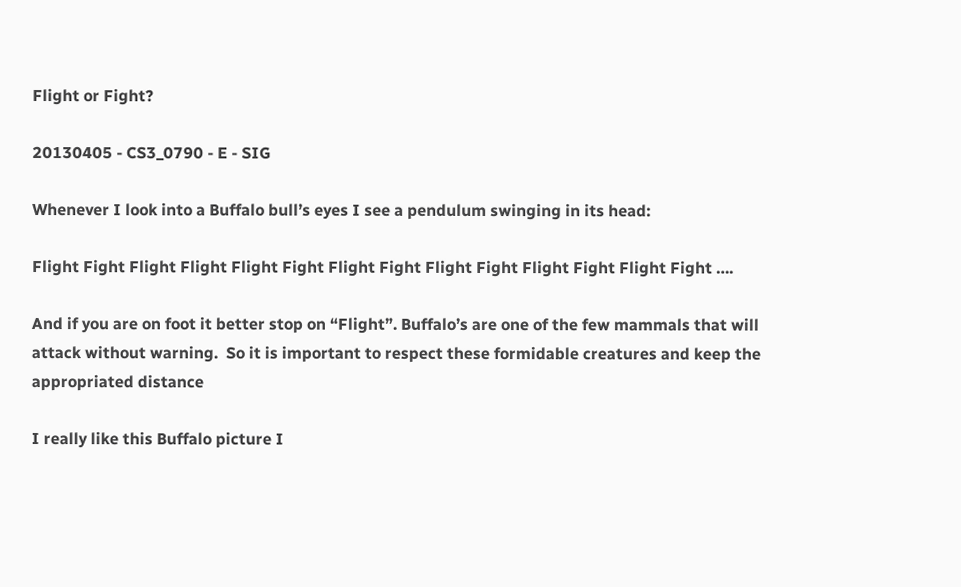Flight or Fight?

20130405 - CS3_0790 - E - SIG

Whenever I look into a Buffalo bull’s eyes I see a pendulum swinging in its head:

Flight Fight Flight Flight Flight Fight Flight Fight Flight Fight Flight Fight Flight Fight ….

And if you are on foot it better stop on “Flight”. Buffalo’s are one of the few mammals that will attack without warning.  So it is important to respect these formidable creatures and keep the appropriated distance

I really like this Buffalo picture I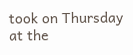took on Thursday at the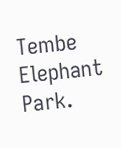Tembe Elephant Park.